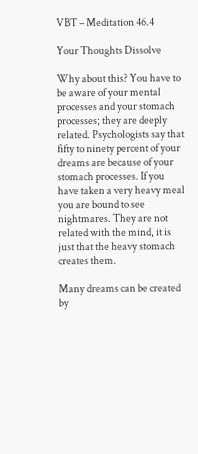VBT – Meditation 46.4

Your Thoughts Dissolve

Why about this? You have to be aware of your mental processes and your stomach processes; they are deeply related. Psychologists say that fifty to ninety percent of your dreams are because of your stomach processes. If you have taken a very heavy meal you are bound to see nightmares. They are not related with the mind, it is just that the heavy stomach creates them.

Many dreams can be created by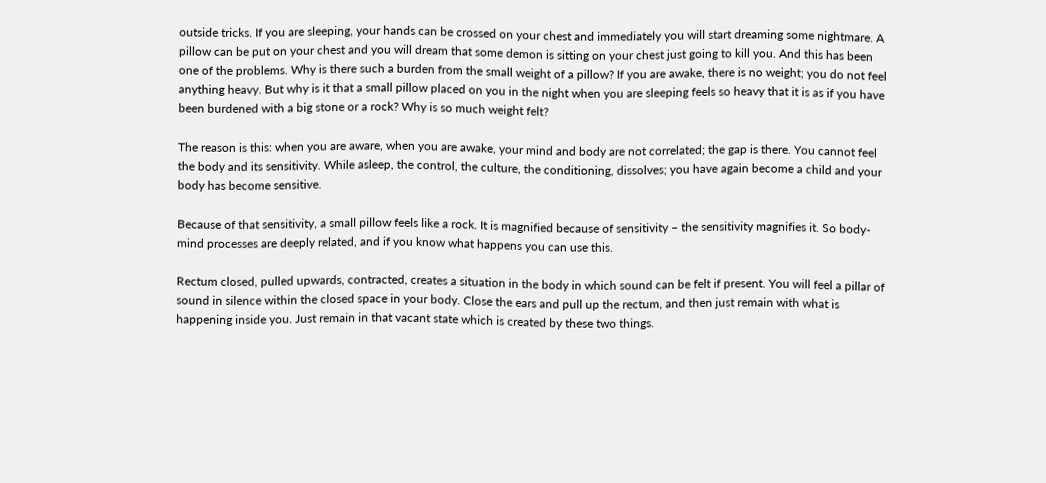outside tricks. If you are sleeping, your hands can be crossed on your chest and immediately you will start dreaming some nightmare. A pillow can be put on your chest and you will dream that some demon is sitting on your chest just going to kill you. And this has been one of the problems. Why is there such a burden from the small weight of a pillow? If you are awake, there is no weight; you do not feel anything heavy. But why is it that a small pillow placed on you in the night when you are sleeping feels so heavy that it is as if you have been burdened with a big stone or a rock? Why is so much weight felt?

The reason is this: when you are aware, when you are awake, your mind and body are not correlated; the gap is there. You cannot feel the body and its sensitivity. While asleep, the control, the culture, the conditioning, dissolves; you have again become a child and your body has become sensitive.

Because of that sensitivity, a small pillow feels like a rock. It is magnified because of sensitivity – the sensitivity magnifies it. So body-mind processes are deeply related, and if you know what happens you can use this.

Rectum closed, pulled upwards, contracted, creates a situation in the body in which sound can be felt if present. You will feel a pillar of sound in silence within the closed space in your body. Close the ears and pull up the rectum, and then just remain with what is happening inside you. Just remain in that vacant state which is created by these two things.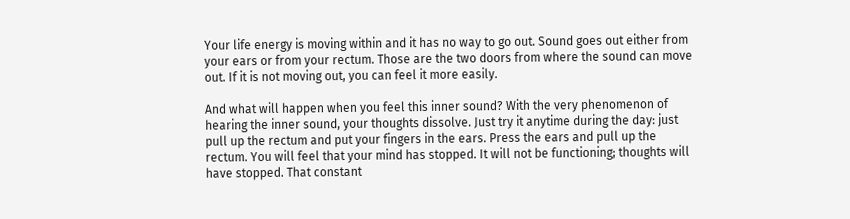Your life energy is moving within and it has no way to go out. Sound goes out either from your ears or from your rectum. Those are the two doors from where the sound can move out. If it is not moving out, you can feel it more easily.

And what will happen when you feel this inner sound? With the very phenomenon of hearing the inner sound, your thoughts dissolve. Just try it anytime during the day: just pull up the rectum and put your fingers in the ears. Press the ears and pull up the rectum. You will feel that your mind has stopped. It will not be functioning; thoughts will have stopped. That constant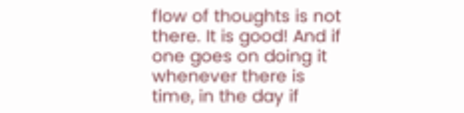flow of thoughts is not there. It is good! And if one goes on doing it whenever there is time, in the day if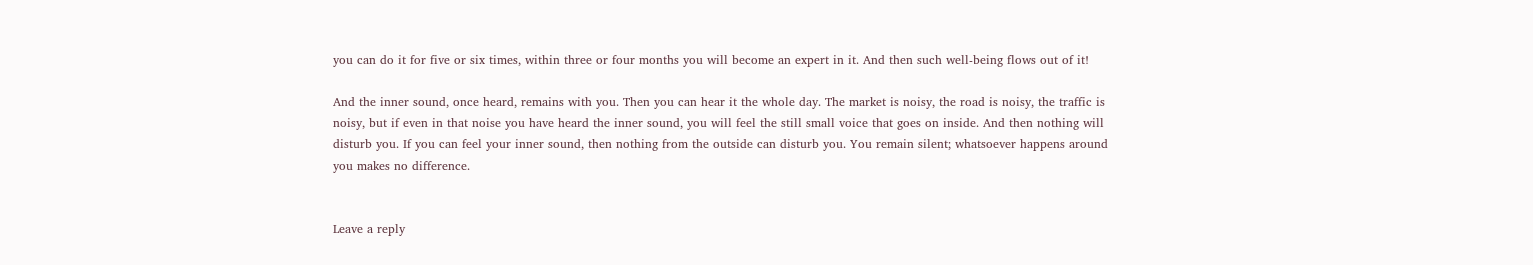you can do it for five or six times, within three or four months you will become an expert in it. And then such well-being flows out of it!

And the inner sound, once heard, remains with you. Then you can hear it the whole day. The market is noisy, the road is noisy, the traffic is noisy, but if even in that noise you have heard the inner sound, you will feel the still small voice that goes on inside. And then nothing will disturb you. If you can feel your inner sound, then nothing from the outside can disturb you. You remain silent; whatsoever happens around you makes no difference.


Leave a reply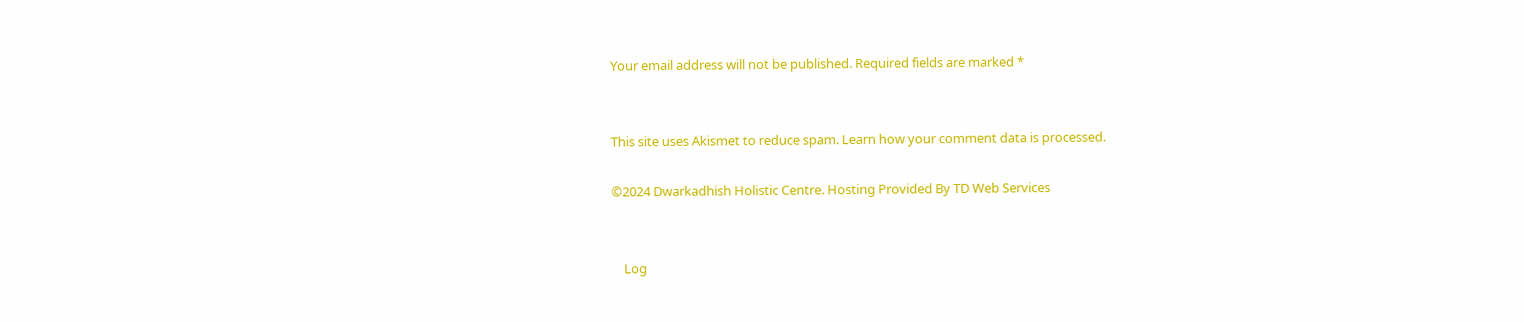Your email address will not be published. Required fields are marked *


This site uses Akismet to reduce spam. Learn how your comment data is processed.

©2024 Dwarkadhish Holistic Centre. Hosting Provided By TD Web Services


    Log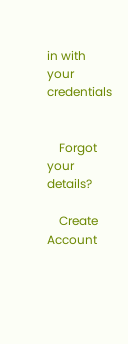in with your credentials


    Forgot your details?

    Create Account